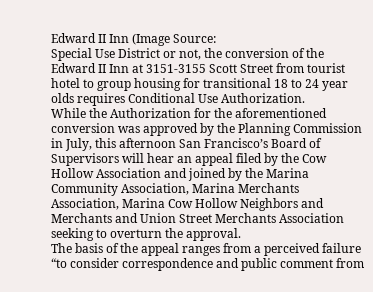Edward II Inn (Image Source:
Special Use District or not, the conversion of the Edward II Inn at 3151-3155 Scott Street from tourist hotel to group housing for transitional 18 to 24 year olds requires Conditional Use Authorization.
While the Authorization for the aforementioned conversion was approved by the Planning Commission in July, this afternoon San Francisco’s Board of Supervisors will hear an appeal filed by the Cow Hollow Association and joined by the Marina Community Association, Marina Merchants Association, Marina Cow Hollow Neighbors and Merchants and Union Street Merchants Association seeking to overturn the approval.
The basis of the appeal ranges from a perceived failure “to consider correspondence and public comment from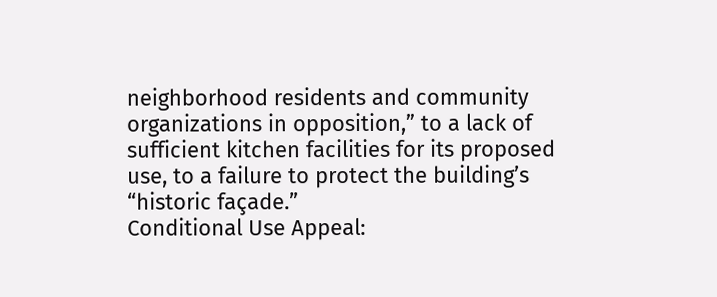neighborhood residents and community organizations in opposition,” to a lack of sufficient kitchen facilities for its proposed use, to a failure to protect the building’s “historic façade.”
Conditional Use Appeal: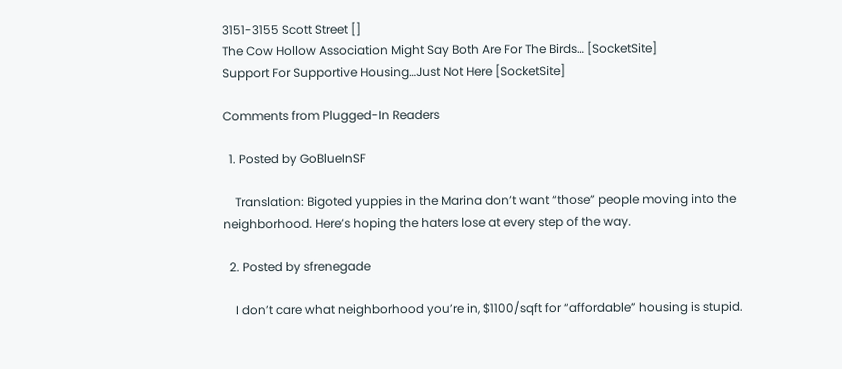3151-3155 Scott Street []
The Cow Hollow Association Might Say Both Are For The Birds… [SocketSite]
Support For Supportive Housing…Just Not Here [SocketSite]

Comments from Plugged-In Readers

  1. Posted by GoBlueInSF

    Translation: Bigoted yuppies in the Marina don’t want “those” people moving into the neighborhood. Here’s hoping the haters lose at every step of the way.

  2. Posted by sfrenegade

    I don’t care what neighborhood you’re in, $1100/sqft for “affordable” housing is stupid.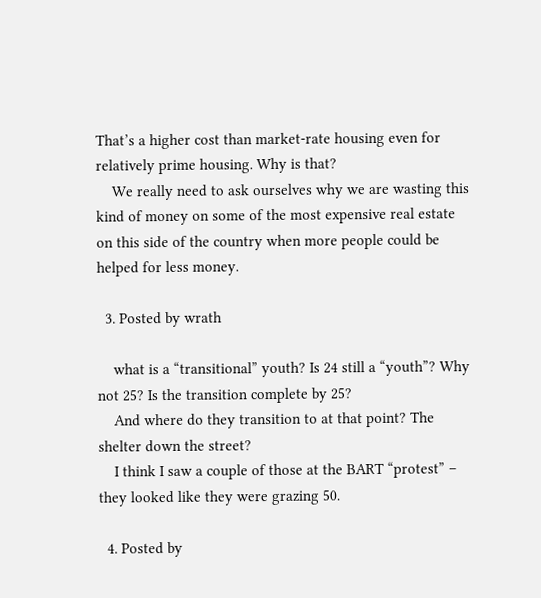That’s a higher cost than market-rate housing even for relatively prime housing. Why is that?
    We really need to ask ourselves why we are wasting this kind of money on some of the most expensive real estate on this side of the country when more people could be helped for less money.

  3. Posted by wrath

    what is a “transitional” youth? Is 24 still a “youth”? Why not 25? Is the transition complete by 25?
    And where do they transition to at that point? The shelter down the street?
    I think I saw a couple of those at the BART “protest” – they looked like they were grazing 50.

  4. Posted by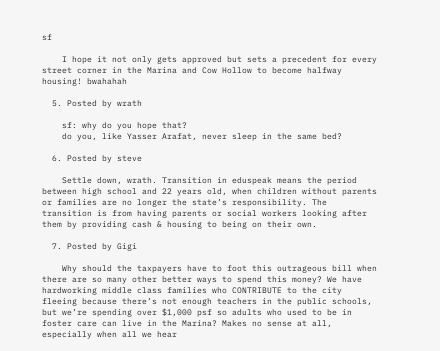sf

    I hope it not only gets approved but sets a precedent for every street corner in the Marina and Cow Hollow to become halfway housing! bwahahah

  5. Posted by wrath

    sf: why do you hope that?
    do you, like Yasser Arafat, never sleep in the same bed?

  6. Posted by steve

    Settle down, wrath. Transition in eduspeak means the period between high school and 22 years old, when children without parents or families are no longer the state’s responsibility. The transition is from having parents or social workers looking after them by providing cash & housing to being on their own.

  7. Posted by Gigi

    Why should the taxpayers have to foot this outrageous bill when there are so many other better ways to spend this money? We have hardworking middle class families who CONTRIBUTE to the city fleeing because there’s not enough teachers in the public schools, but we’re spending over $1,000 psf so adults who used to be in foster care can live in the Marina? Makes no sense at all, especially when all we hear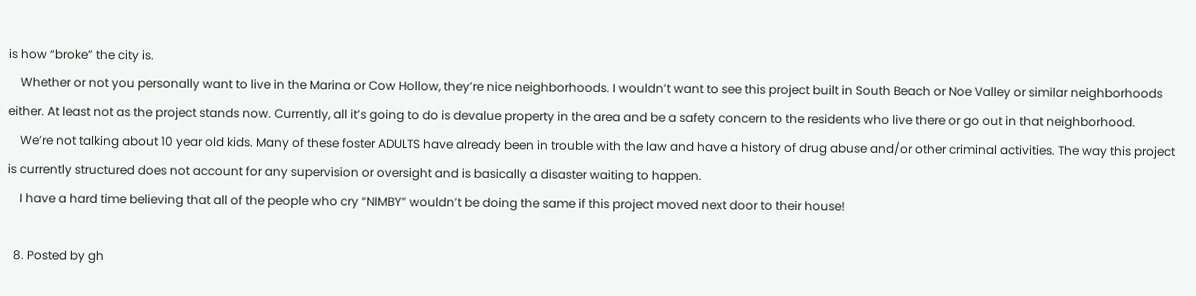is how “broke” the city is.
    Whether or not you personally want to live in the Marina or Cow Hollow, they’re nice neighborhoods. I wouldn’t want to see this project built in South Beach or Noe Valley or similar neighborhoods either. At least not as the project stands now. Currently, all it’s going to do is devalue property in the area and be a safety concern to the residents who live there or go out in that neighborhood.
    We’re not talking about 10 year old kids. Many of these foster ADULTS have already been in trouble with the law and have a history of drug abuse and/or other criminal activities. The way this project is currently structured does not account for any supervision or oversight and is basically a disaster waiting to happen.
    I have a hard time believing that all of the people who cry “NIMBY” wouldn’t be doing the same if this project moved next door to their house!

  8. Posted by gh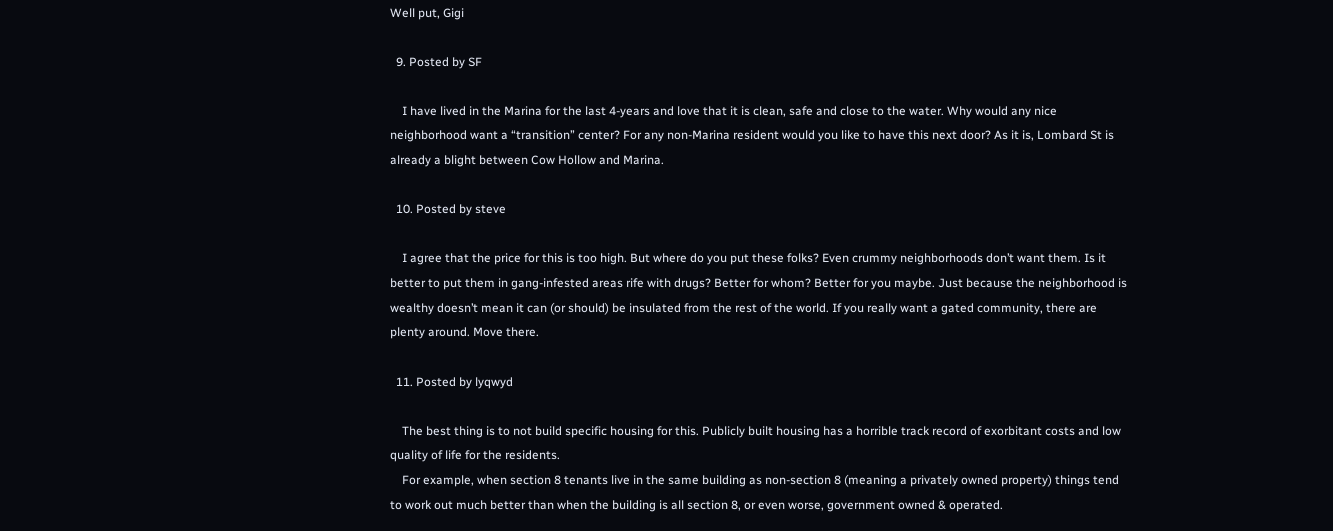Well put, Gigi

  9. Posted by SF

    I have lived in the Marina for the last 4-years and love that it is clean, safe and close to the water. Why would any nice neighborhood want a “transition” center? For any non-Marina resident would you like to have this next door? As it is, Lombard St is already a blight between Cow Hollow and Marina.

  10. Posted by steve

    I agree that the price for this is too high. But where do you put these folks? Even crummy neighborhoods don’t want them. Is it better to put them in gang-infested areas rife with drugs? Better for whom? Better for you maybe. Just because the neighborhood is wealthy doesn’t mean it can (or should) be insulated from the rest of the world. If you really want a gated community, there are plenty around. Move there.

  11. Posted by lyqwyd

    The best thing is to not build specific housing for this. Publicly built housing has a horrible track record of exorbitant costs and low quality of life for the residents.
    For example, when section 8 tenants live in the same building as non-section 8 (meaning a privately owned property) things tend to work out much better than when the building is all section 8, or even worse, government owned & operated.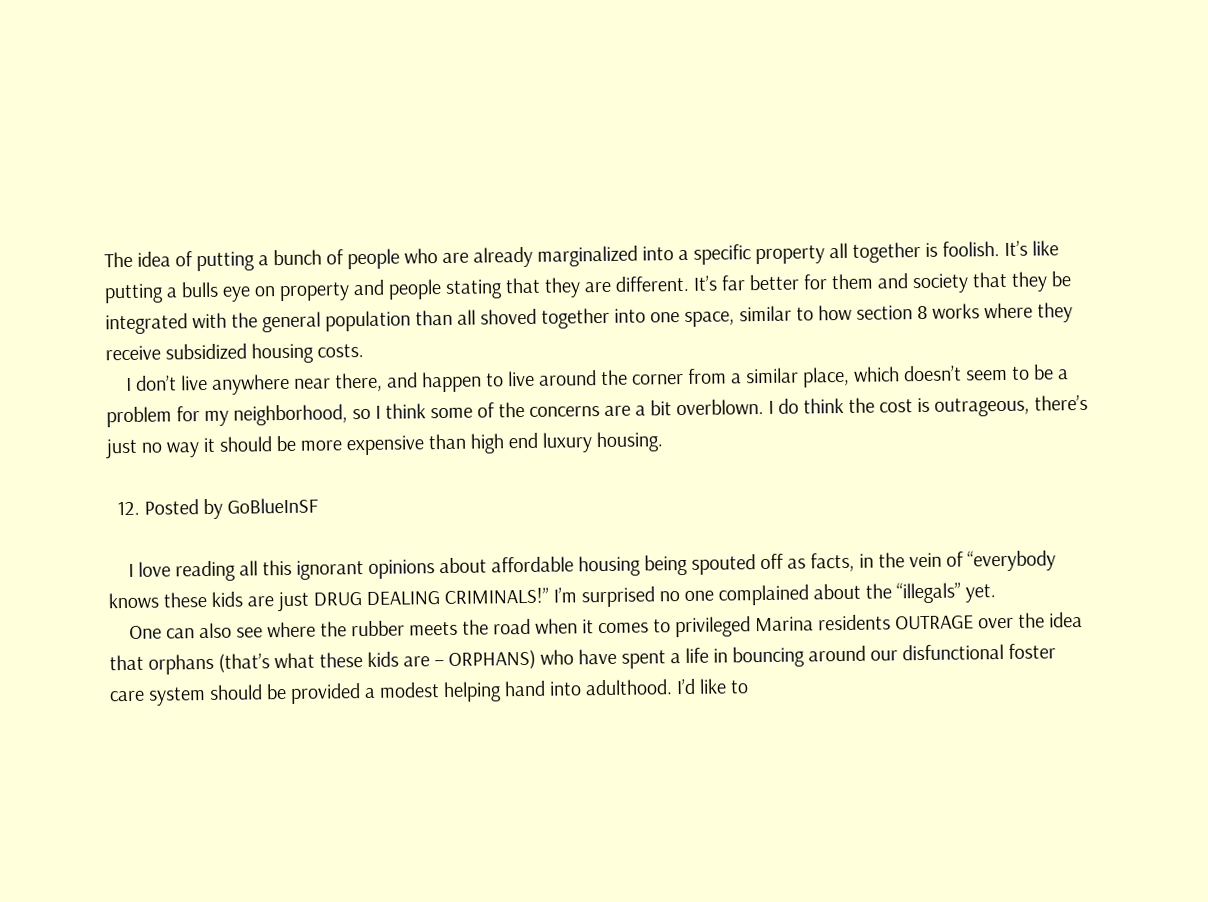The idea of putting a bunch of people who are already marginalized into a specific property all together is foolish. It’s like putting a bulls eye on property and people stating that they are different. It’s far better for them and society that they be integrated with the general population than all shoved together into one space, similar to how section 8 works where they receive subsidized housing costs.
    I don’t live anywhere near there, and happen to live around the corner from a similar place, which doesn’t seem to be a problem for my neighborhood, so I think some of the concerns are a bit overblown. I do think the cost is outrageous, there’s just no way it should be more expensive than high end luxury housing.

  12. Posted by GoBlueInSF

    I love reading all this ignorant opinions about affordable housing being spouted off as facts, in the vein of “everybody knows these kids are just DRUG DEALING CRIMINALS!” I’m surprised no one complained about the “illegals” yet.
    One can also see where the rubber meets the road when it comes to privileged Marina residents OUTRAGE over the idea that orphans (that’s what these kids are – ORPHANS) who have spent a life in bouncing around our disfunctional foster care system should be provided a modest helping hand into adulthood. I’d like to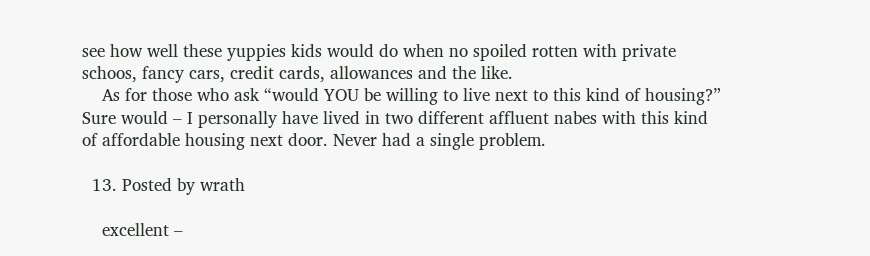see how well these yuppies kids would do when no spoiled rotten with private schoos, fancy cars, credit cards, allowances and the like.
    As for those who ask “would YOU be willing to live next to this kind of housing?” Sure would – I personally have lived in two different affluent nabes with this kind of affordable housing next door. Never had a single problem.

  13. Posted by wrath

    excellent –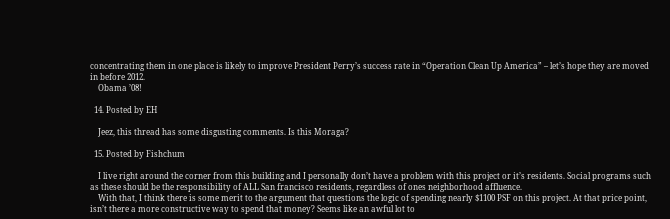concentrating them in one place is likely to improve President Perry’s success rate in “Operation Clean Up America” – let’s hope they are moved in before 2012.
    Obama ’08!

  14. Posted by EH

    Jeez, this thread has some disgusting comments. Is this Moraga?

  15. Posted by Fishchum

    I live right around the corner from this building and I personally don’t have a problem with this project or it’s residents. Social programs such as these should be the responsibility of ALL San francisco residents, regardless of ones neighborhood affluence.
    With that, I think there is some merit to the argument that questions the logic of spending nearly $1100 PSF on this project. At that price point, isn’t there a more constructive way to spend that money? Seems like an awful lot to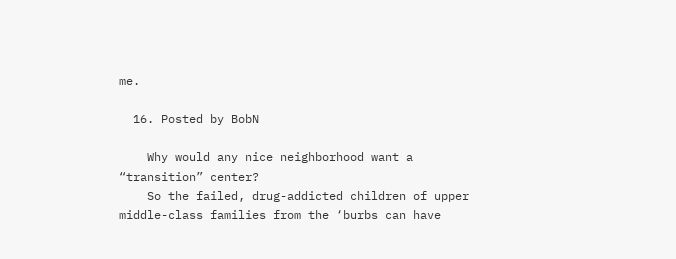me.

  16. Posted by BobN

    Why would any nice neighborhood want a “transition” center?
    So the failed, drug-addicted children of upper middle-class families from the ‘burbs can have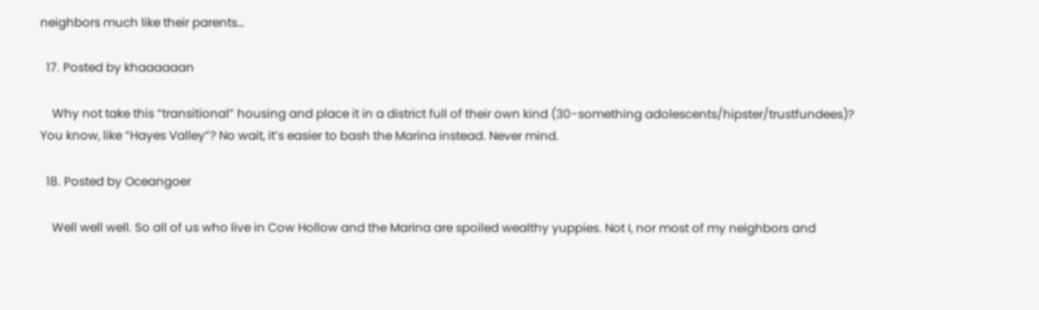neighbors much like their parents…

  17. Posted by khaaaaaan

    Why not take this “transitional” housing and place it in a district full of their own kind (30-something adolescents/hipster/trustfundees)? You know, like “Hayes Valley”? No wait, it’s easier to bash the Marina instead. Never mind.

  18. Posted by Oceangoer

    Well well well. So all of us who live in Cow Hollow and the Marina are spoiled wealthy yuppies. Not I, nor most of my neighbors and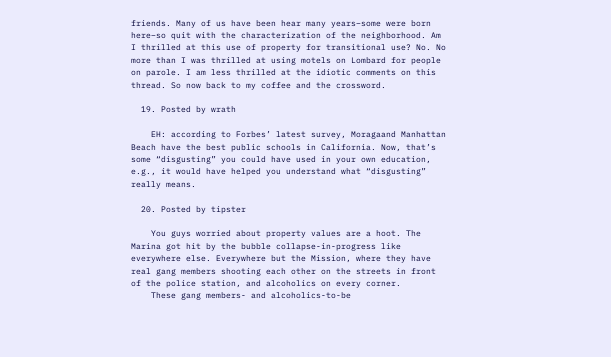friends. Many of us have been hear many years–some were born here–so quit with the characterization of the neighborhood. Am I thrilled at this use of property for transitional use? No. No more than I was thrilled at using motels on Lombard for people on parole. I am less thrilled at the idiotic comments on this thread. So now back to my coffee and the crossword.

  19. Posted by wrath

    EH: according to Forbes’ latest survey, Moragaand Manhattan Beach have the best public schools in California. Now, that’s some “disgusting” you could have used in your own education, e.g., it would have helped you understand what “disgusting” really means.

  20. Posted by tipster

    You guys worried about property values are a hoot. The Marina got hit by the bubble collapse-in-progress like everywhere else. Everywhere but the Mission, where they have real gang members shooting each other on the streets in front of the police station, and alcoholics on every corner.
    These gang members- and alcoholics-to-be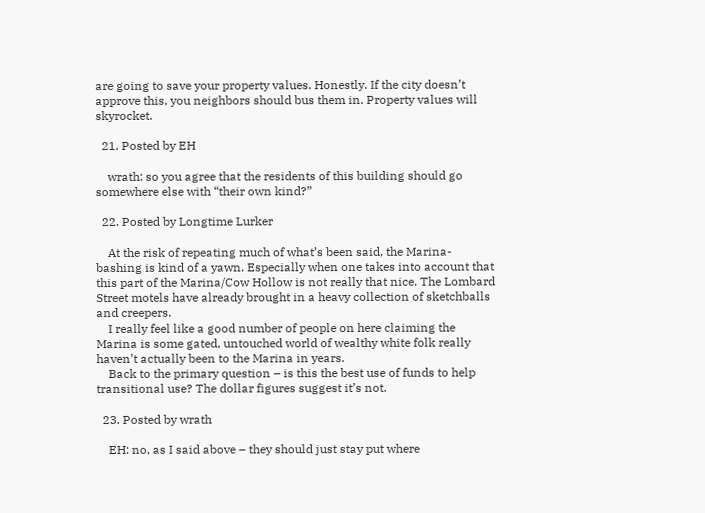are going to save your property values. Honestly. If the city doesn’t approve this, you neighbors should bus them in. Property values will skyrocket.

  21. Posted by EH

    wrath: so you agree that the residents of this building should go somewhere else with “their own kind?”

  22. Posted by Longtime Lurker

    At the risk of repeating much of what’s been said, the Marina-bashing is kind of a yawn. Especially when one takes into account that this part of the Marina/Cow Hollow is not really that nice. The Lombard Street motels have already brought in a heavy collection of sketchballs and creepers.
    I really feel like a good number of people on here claiming the Marina is some gated, untouched world of wealthy white folk really haven’t actually been to the Marina in years.
    Back to the primary question – is this the best use of funds to help transitional use? The dollar figures suggest it’s not.

  23. Posted by wrath

    EH: no, as I said above – they should just stay put where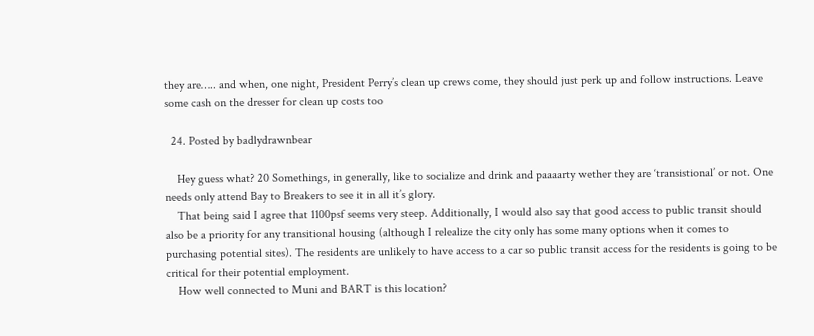they are….. and when, one night, President Perry’s clean up crews come, they should just perk up and follow instructions. Leave some cash on the dresser for clean up costs too

  24. Posted by badlydrawnbear

    Hey guess what? 20 Somethings, in generally, like to socialize and drink and paaaarty wether they are ‘transistional’ or not. One needs only attend Bay to Breakers to see it in all it’s glory.
    That being said I agree that 1100psf seems very steep. Additionally, I would also say that good access to public transit should also be a priority for any transitional housing (although I relealize the city only has some many options when it comes to purchasing potential sites). The residents are unlikely to have access to a car so public transit access for the residents is going to be critical for their potential employment.
    How well connected to Muni and BART is this location?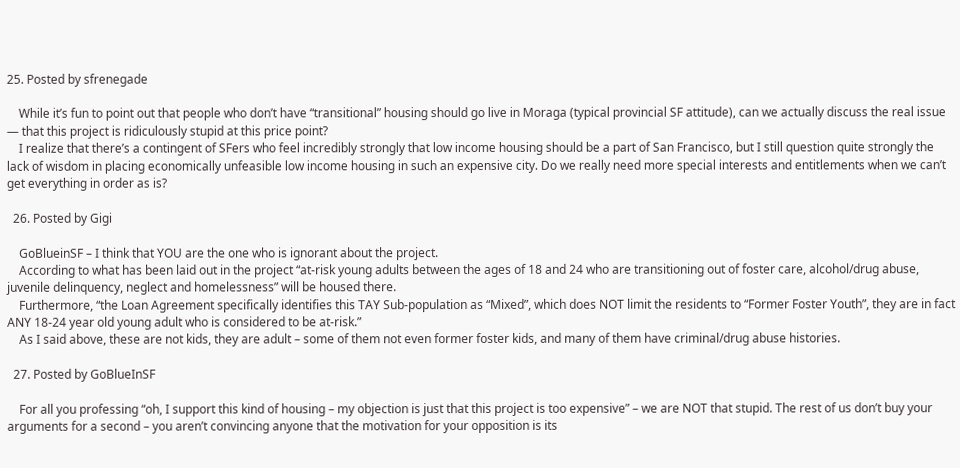25. Posted by sfrenegade

    While it’s fun to point out that people who don’t have “transitional” housing should go live in Moraga (typical provincial SF attitude), can we actually discuss the real issue — that this project is ridiculously stupid at this price point?
    I realize that there’s a contingent of SFers who feel incredibly strongly that low income housing should be a part of San Francisco, but I still question quite strongly the lack of wisdom in placing economically unfeasible low income housing in such an expensive city. Do we really need more special interests and entitlements when we can’t get everything in order as is?

  26. Posted by Gigi

    GoBlueinSF – I think that YOU are the one who is ignorant about the project.
    According to what has been laid out in the project “at-risk young adults between the ages of 18 and 24 who are transitioning out of foster care, alcohol/drug abuse, juvenile delinquency, neglect and homelessness” will be housed there.
    Furthermore, “the Loan Agreement specifically identifies this TAY Sub-population as “Mixed”, which does NOT limit the residents to “Former Foster Youth”, they are in fact ANY 18-24 year old young adult who is considered to be at-risk.”
    As I said above, these are not kids, they are adult – some of them not even former foster kids, and many of them have criminal/drug abuse histories.

  27. Posted by GoBlueInSF

    For all you professing “oh, I support this kind of housing – my objection is just that this project is too expensive” – we are NOT that stupid. The rest of us don’t buy your arguments for a second – you aren’t convincing anyone that the motivation for your opposition is its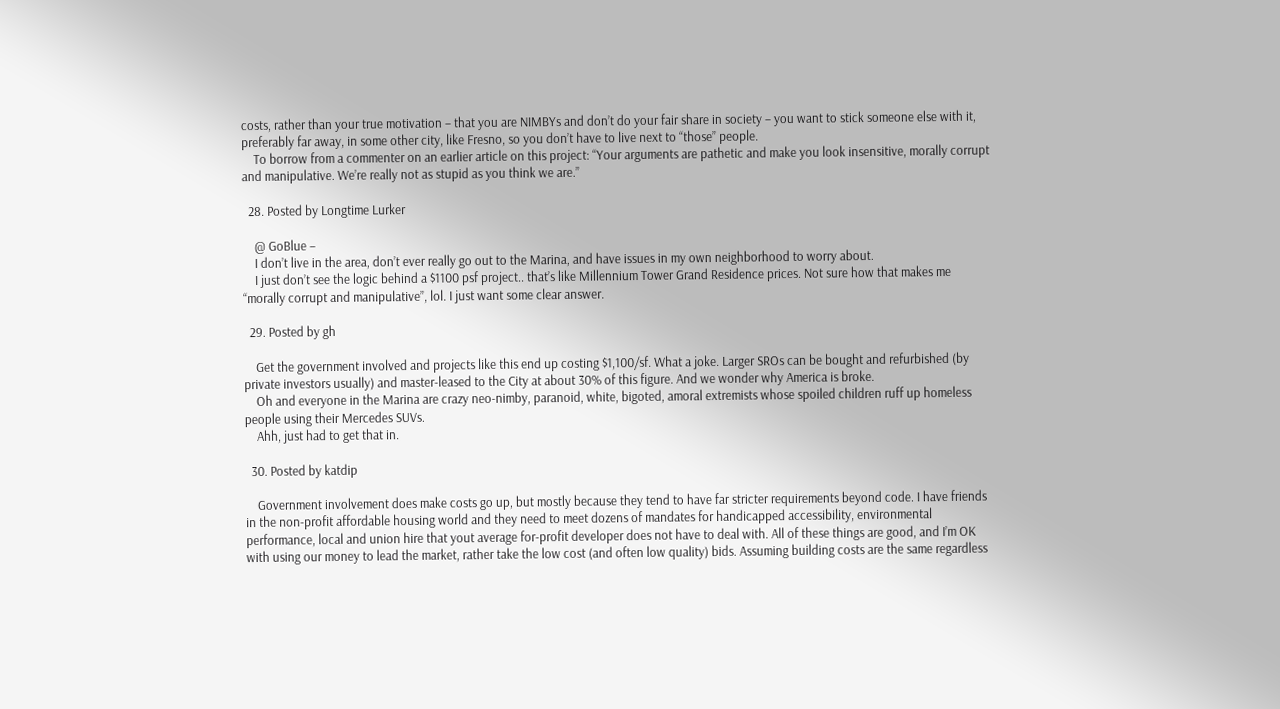costs, rather than your true motivation – that you are NIMBYs and don’t do your fair share in society – you want to stick someone else with it, preferably far away, in some other city, like Fresno, so you don’t have to live next to “those” people.
    To borrow from a commenter on an earlier article on this project: “Your arguments are pathetic and make you look insensitive, morally corrupt and manipulative. We’re really not as stupid as you think we are.”

  28. Posted by Longtime Lurker

    @ GoBlue –
    I don’t live in the area, don’t ever really go out to the Marina, and have issues in my own neighborhood to worry about.
    I just don’t see the logic behind a $1100 psf project.. that’s like Millennium Tower Grand Residence prices. Not sure how that makes me “morally corrupt and manipulative”, lol. I just want some clear answer.

  29. Posted by gh

    Get the government involved and projects like this end up costing $1,100/sf. What a joke. Larger SROs can be bought and refurbished (by private investors usually) and master-leased to the City at about 30% of this figure. And we wonder why America is broke.
    Oh and everyone in the Marina are crazy neo-nimby, paranoid, white, bigoted, amoral extremists whose spoiled children ruff up homeless people using their Mercedes SUVs.
    Ahh, just had to get that in.

  30. Posted by katdip

    Government involvement does make costs go up, but mostly because they tend to have far stricter requirements beyond code. I have friends in the non-profit affordable housing world and they need to meet dozens of mandates for handicapped accessibility, environmental performance, local and union hire that yout average for-profit developer does not have to deal with. All of these things are good, and I’m OK with using our money to lead the market, rather take the low cost (and often low quality) bids. Assuming building costs are the same regardless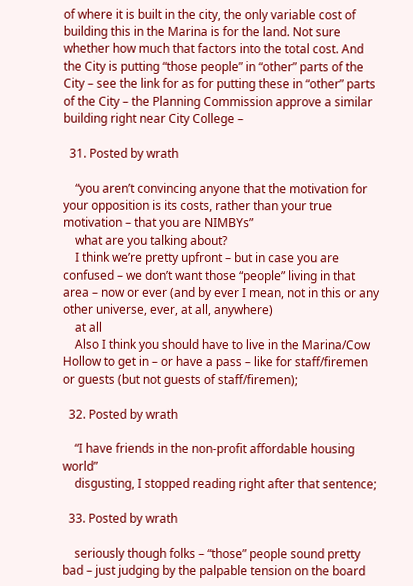of where it is built in the city, the only variable cost of building this in the Marina is for the land. Not sure whether how much that factors into the total cost. And the City is putting “those people” in “other” parts of the City – see the link for as for putting these in “other” parts of the City – the Planning Commission approve a similar building right near City College –

  31. Posted by wrath

    “you aren’t convincing anyone that the motivation for your opposition is its costs, rather than your true motivation – that you are NIMBYs”
    what are you talking about?
    I think we’re pretty upfront – but in case you are confused – we don’t want those “people” living in that area – now or ever (and by ever I mean, not in this or any other universe, ever, at all, anywhere)
    at all
    Also I think you should have to live in the Marina/Cow Hollow to get in – or have a pass – like for staff/firemen or guests (but not guests of staff/firemen);

  32. Posted by wrath

    “I have friends in the non-profit affordable housing world”
    disgusting, I stopped reading right after that sentence;

  33. Posted by wrath

    seriously though folks – “those” people sound pretty bad – just judging by the palpable tension on the board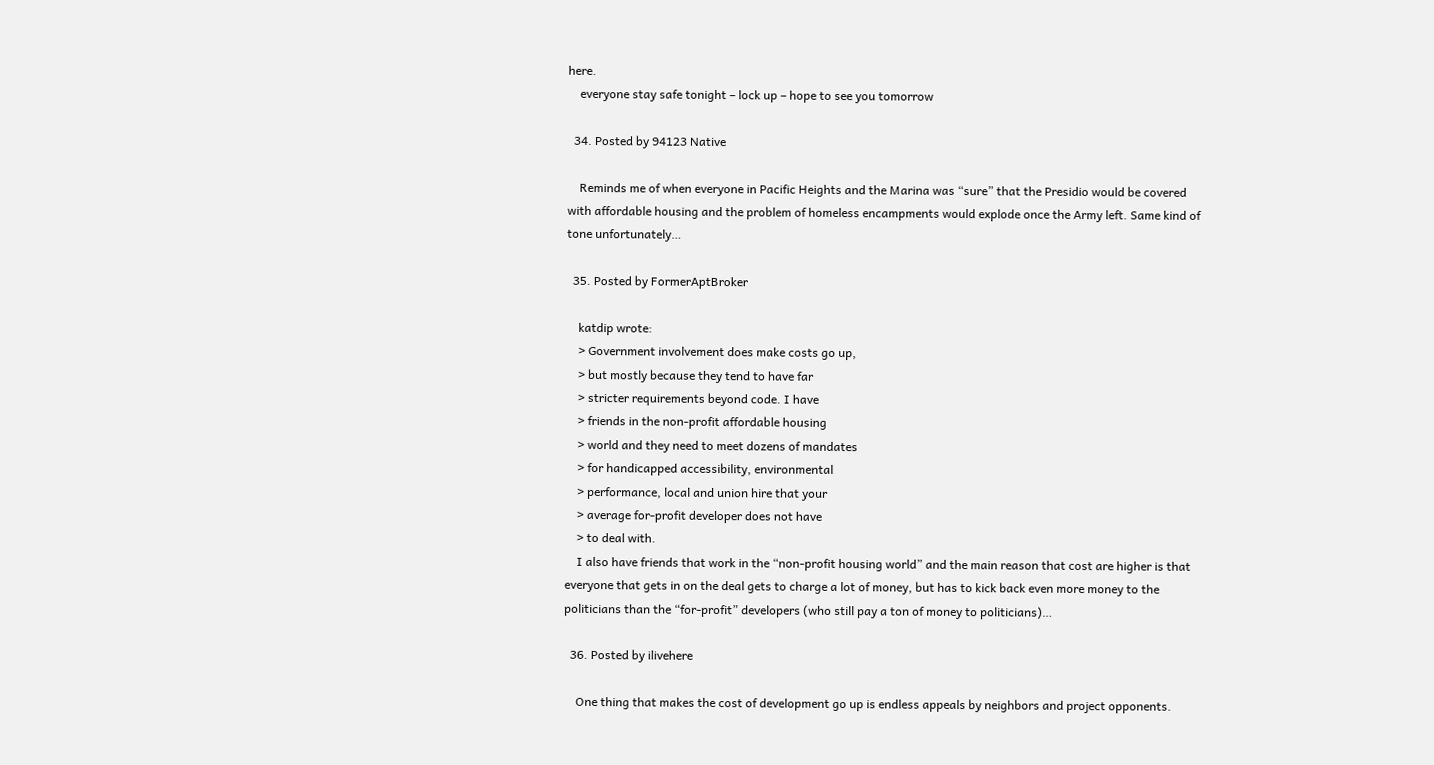here.
    everyone stay safe tonight – lock up – hope to see you tomorrow

  34. Posted by 94123 Native

    Reminds me of when everyone in Pacific Heights and the Marina was “sure” that the Presidio would be covered with affordable housing and the problem of homeless encampments would explode once the Army left. Same kind of tone unfortunately…

  35. Posted by FormerAptBroker

    katdip wrote:
    > Government involvement does make costs go up,
    > but mostly because they tend to have far
    > stricter requirements beyond code. I have
    > friends in the non-profit affordable housing
    > world and they need to meet dozens of mandates
    > for handicapped accessibility, environmental
    > performance, local and union hire that your
    > average for-profit developer does not have
    > to deal with.
    I also have friends that work in the “non-profit housing world” and the main reason that cost are higher is that everyone that gets in on the deal gets to charge a lot of money, but has to kick back even more money to the politicians than the “for-profit” developers (who still pay a ton of money to politicians)…

  36. Posted by ilivehere

    One thing that makes the cost of development go up is endless appeals by neighbors and project opponents.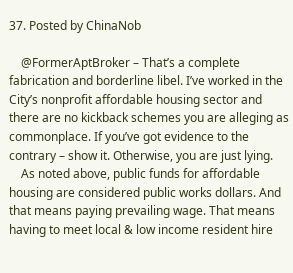37. Posted by ChinaNob

    @FormerAptBroker – That’s a complete fabrication and borderline libel. I’ve worked in the City’s nonprofit affordable housing sector and there are no kickback schemes you are alleging as commonplace. If you’ve got evidence to the contrary – show it. Otherwise, you are just lying.
    As noted above, public funds for affordable housing are considered public works dollars. And that means paying prevailing wage. That means having to meet local & low income resident hire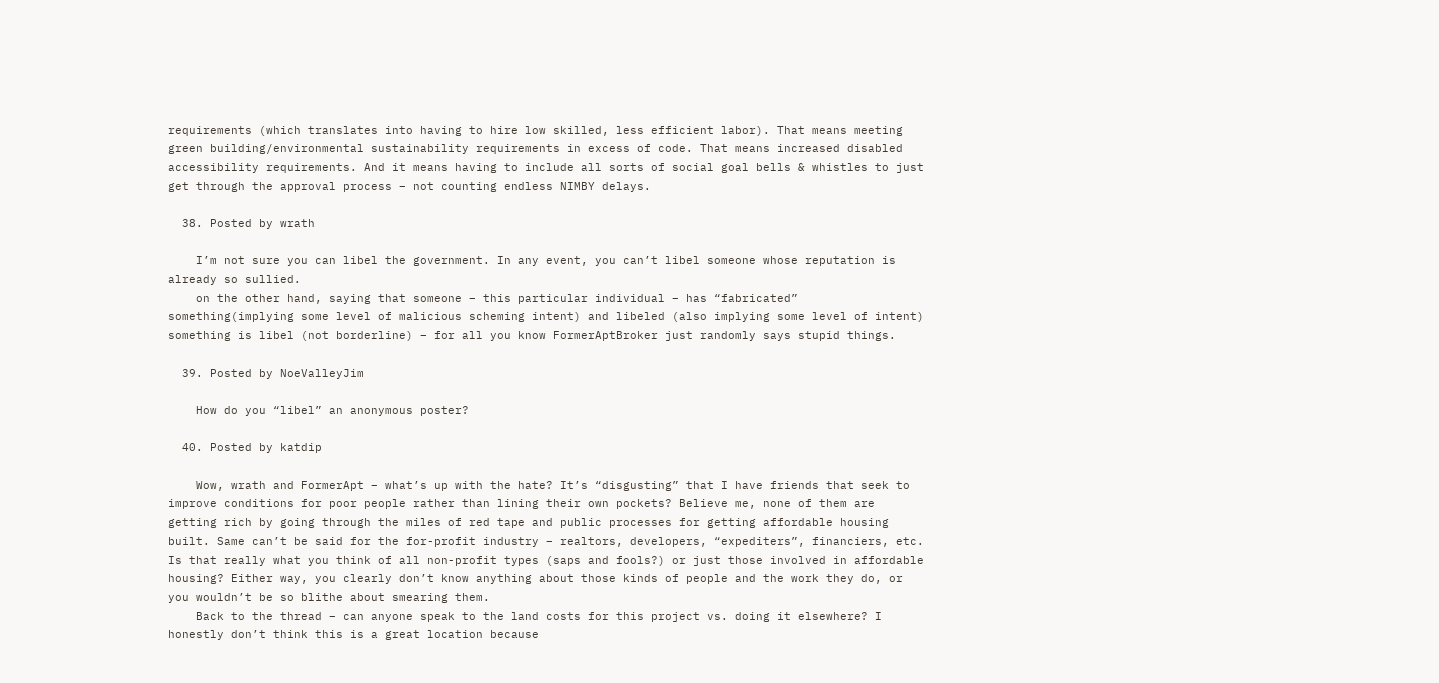requirements (which translates into having to hire low skilled, less efficient labor). That means meeting green building/environmental sustainability requirements in excess of code. That means increased disabled accessibility requirements. And it means having to include all sorts of social goal bells & whistles to just get through the approval process – not counting endless NIMBY delays.

  38. Posted by wrath

    I’m not sure you can libel the government. In any event, you can’t libel someone whose reputation is already so sullied.
    on the other hand, saying that someone – this particular individual – has “fabricated” something(implying some level of malicious scheming intent) and libeled (also implying some level of intent) something is libel (not borderline) – for all you know FormerAptBroker just randomly says stupid things.

  39. Posted by NoeValleyJim

    How do you “libel” an anonymous poster?

  40. Posted by katdip

    Wow, wrath and FormerApt – what’s up with the hate? It’s “disgusting” that I have friends that seek to improve conditions for poor people rather than lining their own pockets? Believe me, none of them are getting rich by going through the miles of red tape and public processes for getting affordable housing built. Same can’t be said for the for-profit industry – realtors, developers, “expediters”, financiers, etc. Is that really what you think of all non-profit types (saps and fools?) or just those involved in affordable housing? Either way, you clearly don’t know anything about those kinds of people and the work they do, or you wouldn’t be so blithe about smearing them.
    Back to the thread – can anyone speak to the land costs for this project vs. doing it elsewhere? I honestly don’t think this is a great location because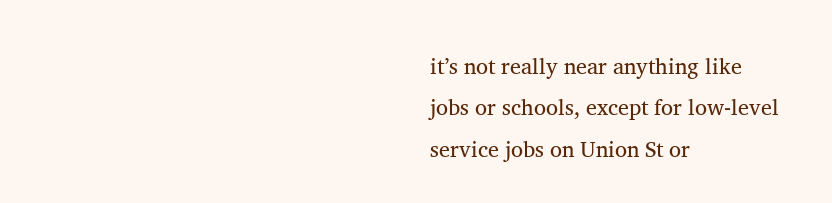it’s not really near anything like jobs or schools, except for low-level service jobs on Union St or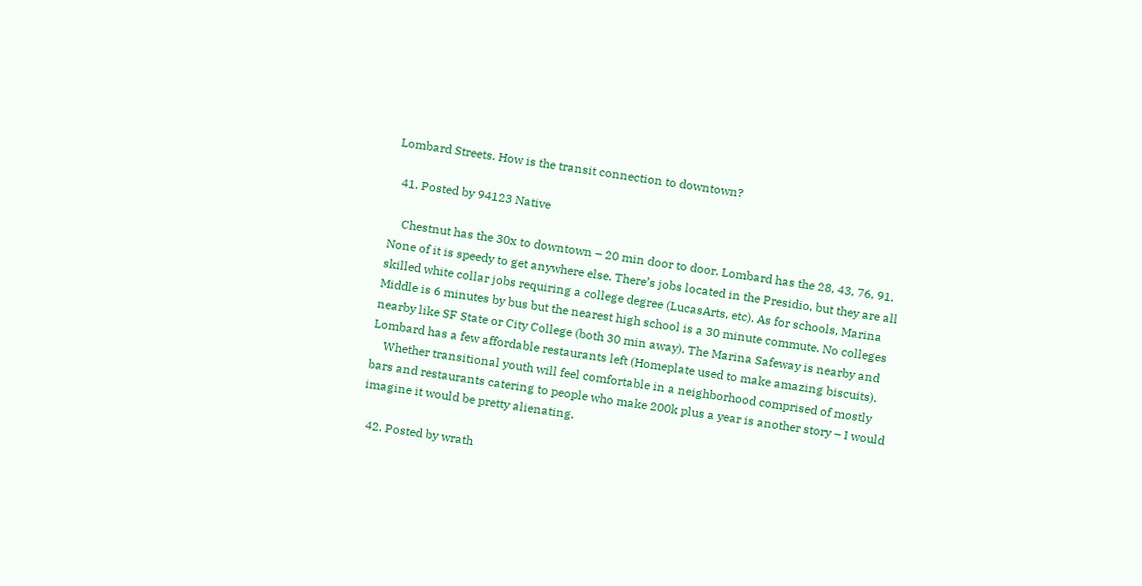Lombard Streets. How is the transit connection to downtown?

  41. Posted by 94123 Native

    Chestnut has the 30x to downtown – 20 min door to door. Lombard has the 28, 43, 76, 91. None of it is speedy to get anywhere else. There’s jobs located in the Presidio, but they are all skilled white collar jobs requiring a college degree (LucasArts, etc). As for schools, Marina Middle is 6 minutes by bus but the nearest high school is a 30 minute commute. No colleges nearby like SF State or City College (both 30 min away). The Marina Safeway is nearby and Lombard has a few affordable restaurants left (Homeplate used to make amazing biscuits).
    Whether transitional youth will feel comfortable in a neighborhood comprised of mostly bars and restaurants catering to people who make 200k plus a year is another story – I would imagine it would be pretty alienating.

  42. Posted by wrath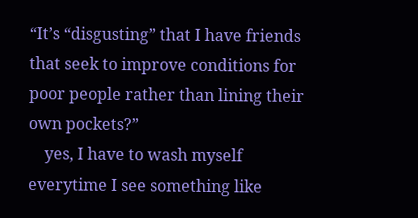“It’s “disgusting” that I have friends that seek to improve conditions for poor people rather than lining their own pockets?”
    yes, I have to wash myself everytime I see something like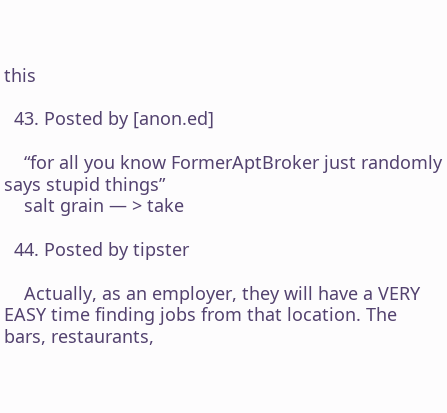this

  43. Posted by [anon.ed]

    “for all you know FormerAptBroker just randomly says stupid things”
    salt grain — > take

  44. Posted by tipster

    Actually, as an employer, they will have a VERY EASY time finding jobs from that location. The bars, restaurants,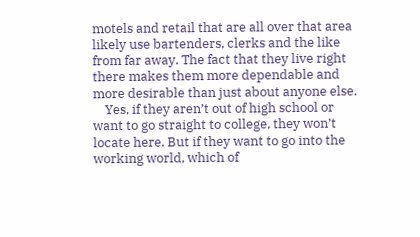motels and retail that are all over that area likely use bartenders, clerks and the like from far away. The fact that they live right there makes them more dependable and more desirable than just about anyone else.
    Yes, if they aren’t out of high school or want to go straight to college, they won’t locate here. But if they want to go into the working world, which of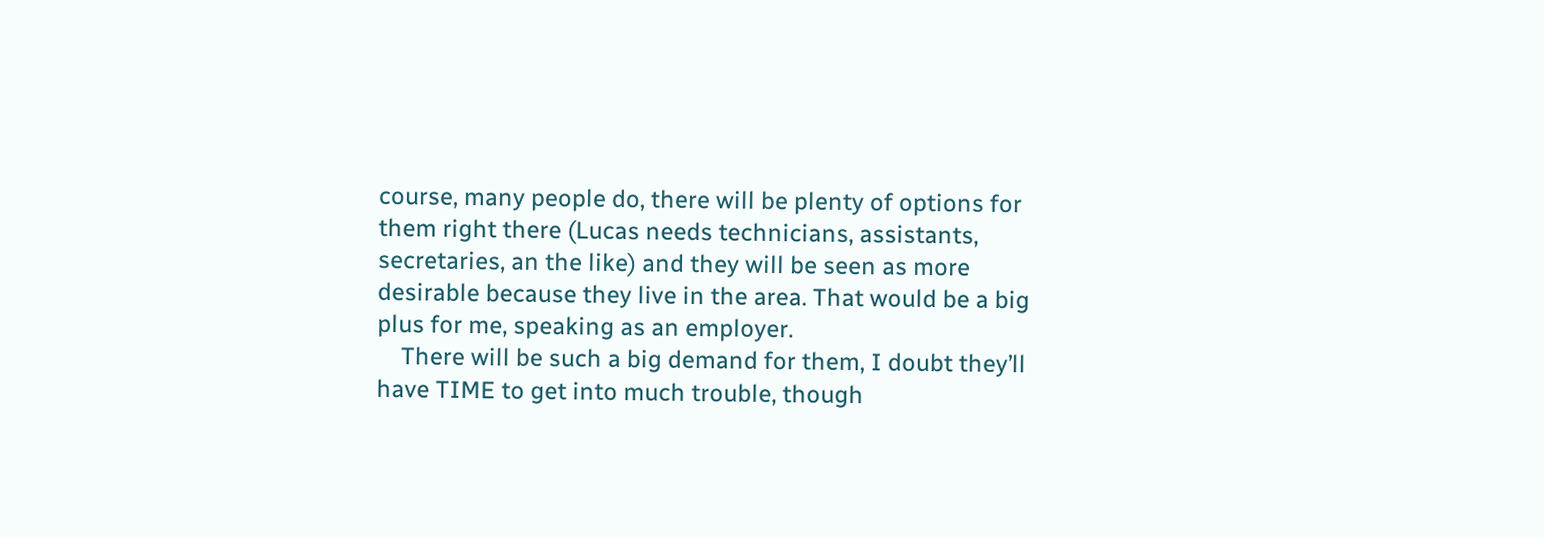course, many people do, there will be plenty of options for them right there (Lucas needs technicians, assistants, secretaries, an the like) and they will be seen as more desirable because they live in the area. That would be a big plus for me, speaking as an employer.
    There will be such a big demand for them, I doubt they’ll have TIME to get into much trouble, though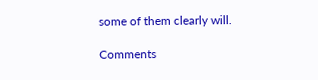some of them clearly will.

Comments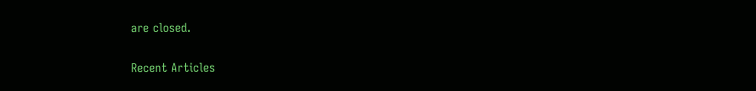are closed.

Recent Articles